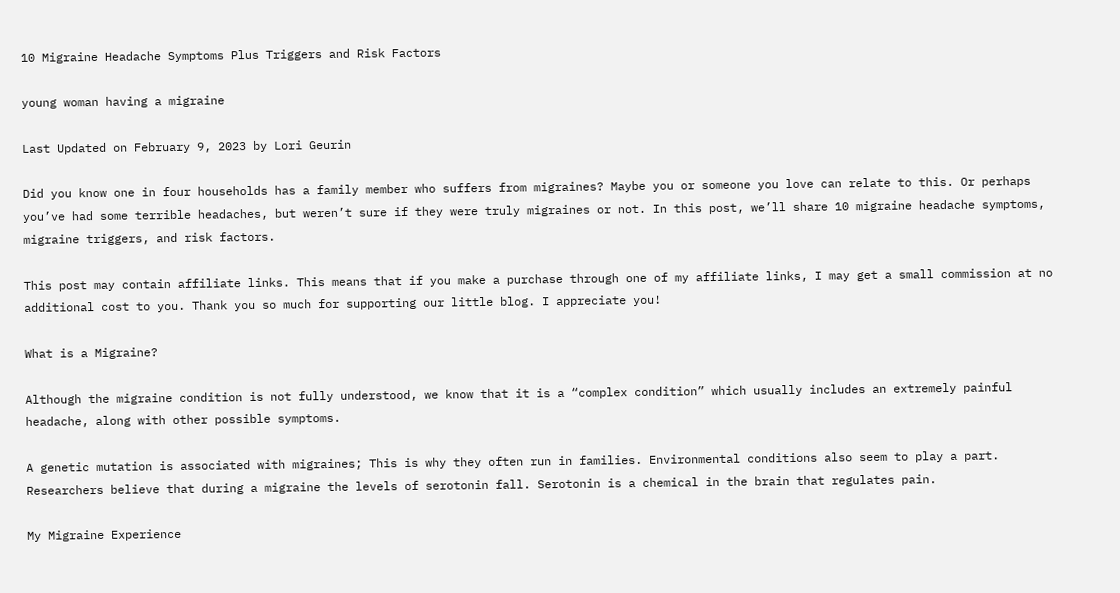10 Migraine Headache Symptoms Plus Triggers and Risk Factors

young woman having a migraine

Last Updated on February 9, 2023 by Lori Geurin

Did you know one in four households has a family member who suffers from migraines? Maybe you or someone you love can relate to this. Or perhaps you’ve had some terrible headaches, but weren’t sure if they were truly migraines or not. In this post, we’ll share 10 migraine headache symptoms, migraine triggers, and risk factors.

This post may contain affiliate links. This means that if you make a purchase through one of my affiliate links, I may get a small commission at no additional cost to you. Thank you so much for supporting our little blog. I appreciate you!

What is a Migraine?

Although the migraine condition is not fully understood, we know that it is a “complex condition” which usually includes an extremely painful headache, along with other possible symptoms.

A genetic mutation is associated with migraines; This is why they often run in families. Environmental conditions also seem to play a part. Researchers believe that during a migraine the levels of serotonin fall. Serotonin is a chemical in the brain that regulates pain.

My Migraine Experience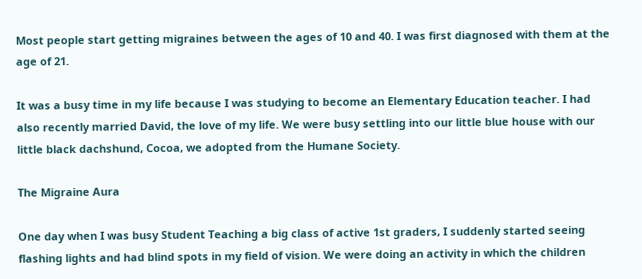Most people start getting migraines between the ages of 10 and 40. I was first diagnosed with them at the age of 21.

It was a busy time in my life because I was studying to become an Elementary Education teacher. I had also recently married David, the love of my life. We were busy settling into our little blue house with our little black dachshund, Cocoa, we adopted from the Humane Society.

The Migraine Aura

One day when I was busy Student Teaching a big class of active 1st graders, I suddenly started seeing flashing lights and had blind spots in my field of vision. We were doing an activity in which the children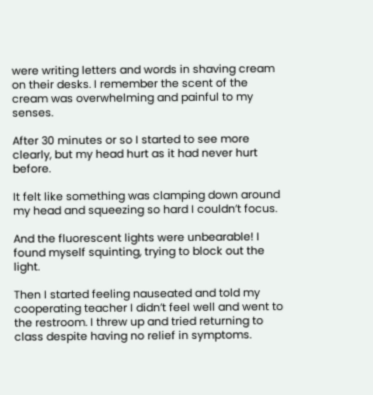were writing letters and words in shaving cream on their desks. I remember the scent of the cream was overwhelming and painful to my senses.

After 30 minutes or so I started to see more clearly, but my head hurt as it had never hurt before.

It felt like something was clamping down around my head and squeezing so hard I couldn’t focus.

And the fluorescent lights were unbearable! I found myself squinting, trying to block out the light.

Then I started feeling nauseated and told my cooperating teacher I didn’t feel well and went to the restroom. I threw up and tried returning to class despite having no relief in symptoms.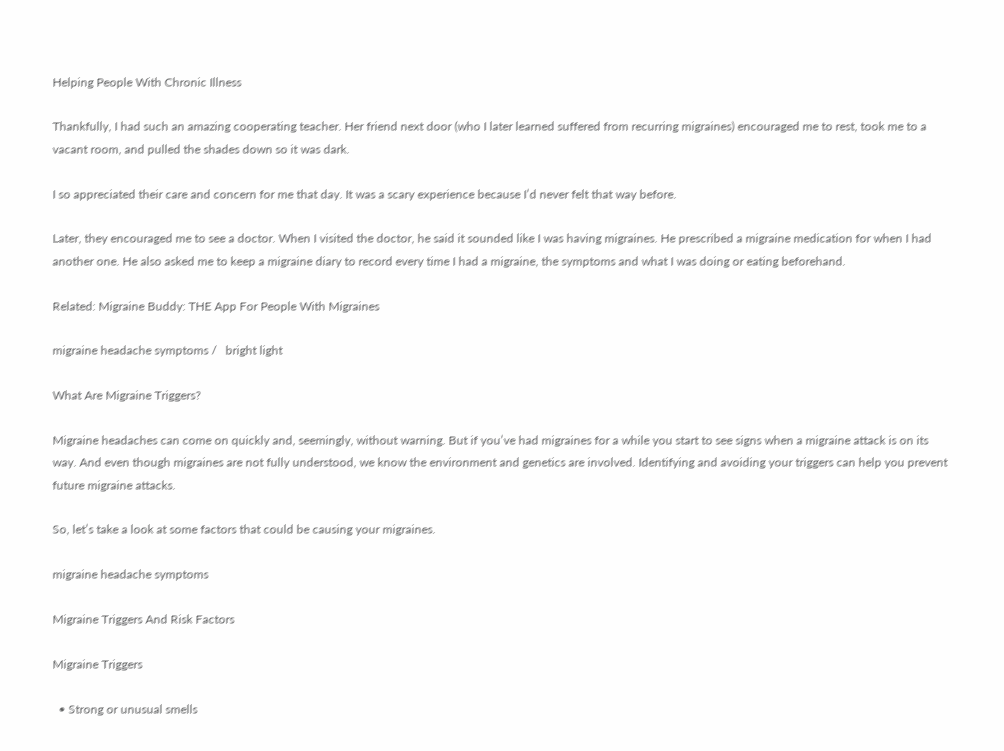Helping People With Chronic Illness

Thankfully, I had such an amazing cooperating teacher. Her friend next door (who I later learned suffered from recurring migraines) encouraged me to rest, took me to a vacant room, and pulled the shades down so it was dark.

I so appreciated their care and concern for me that day. It was a scary experience because I’d never felt that way before.

Later, they encouraged me to see a doctor. When I visited the doctor, he said it sounded like I was having migraines. He prescribed a migraine medication for when I had another one. He also asked me to keep a migraine diary to record every time I had a migraine, the symptoms and what I was doing or eating beforehand.

Related: Migraine Buddy: THE App For People With Migraines

migraine headache symptoms /   bright light

What Are Migraine Triggers?

Migraine headaches can come on quickly and, seemingly, without warning. But if you’ve had migraines for a while you start to see signs when a migraine attack is on its way. And even though migraines are not fully understood, we know the environment and genetics are involved. Identifying and avoiding your triggers can help you prevent future migraine attacks.

So, let’s take a look at some factors that could be causing your migraines.

migraine headache symptoms

Migraine Triggers And Risk Factors

Migraine Triggers

  • Strong or unusual smells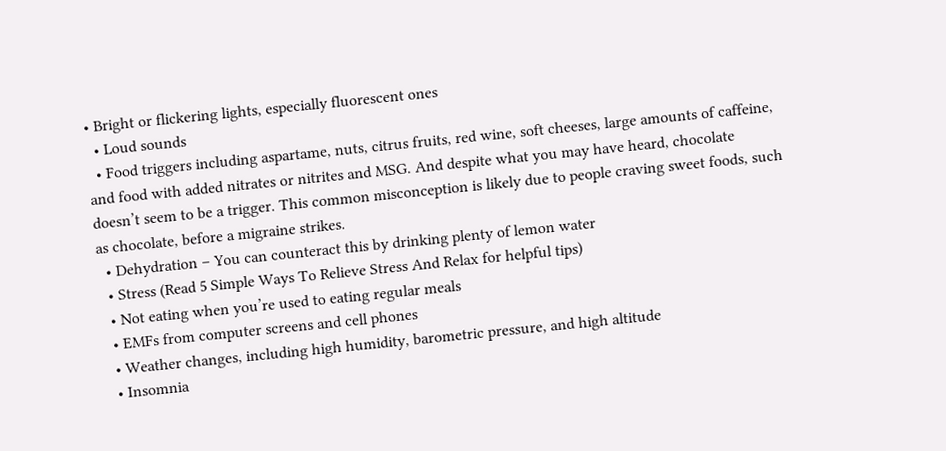• Bright or flickering lights, especially fluorescent ones
  • Loud sounds
  • Food triggers including aspartame, nuts, citrus fruits, red wine, soft cheeses, large amounts of caffeine, and food with added nitrates or nitrites and MSG. And despite what you may have heard, chocolate doesn’t seem to be a trigger. This common misconception is likely due to people craving sweet foods, such as chocolate, before a migraine strikes.
  • Dehydration – You can counteract this by drinking plenty of lemon water
  • Stress (Read 5 Simple Ways To Relieve Stress And Relax for helpful tips)
  • Not eating when you’re used to eating regular meals
  • EMFs from computer screens and cell phones
  • Weather changes, including high humidity, barometric pressure, and high altitude
  • Insomnia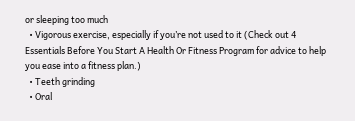or sleeping too much
  • Vigorous exercise, especially if you’re not used to it (Check out 4 Essentials Before You Start A Health Or Fitness Program for advice to help you ease into a fitness plan.)
  • Teeth grinding
  • Oral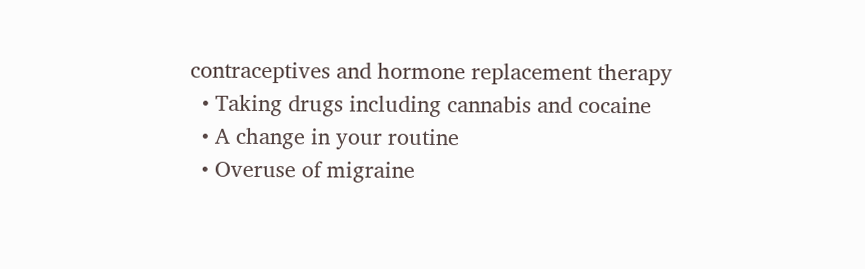contraceptives and hormone replacement therapy
  • Taking drugs including cannabis and cocaine
  • A change in your routine
  • Overuse of migraine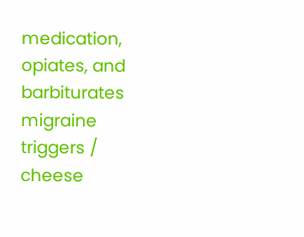medication, opiates, and barbiturates
migraine triggers / cheese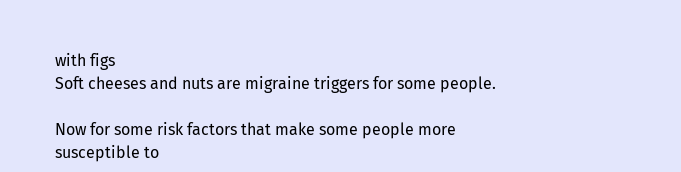with figs
Soft cheeses and nuts are migraine triggers for some people.

Now for some risk factors that make some people more susceptible to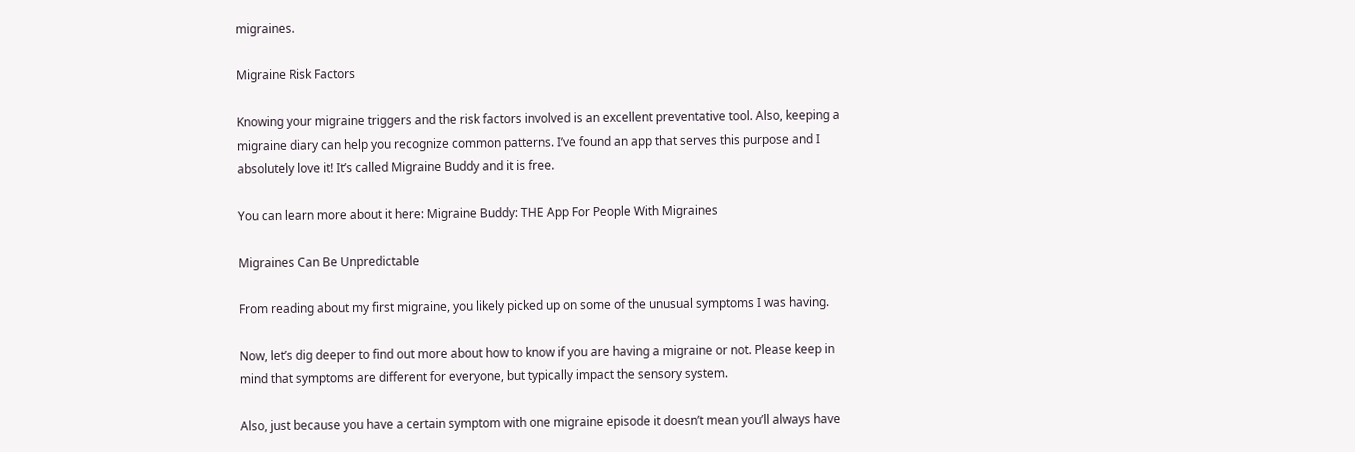migraines.

Migraine Risk Factors

Knowing your migraine triggers and the risk factors involved is an excellent preventative tool. Also, keeping a migraine diary can help you recognize common patterns. I’ve found an app that serves this purpose and I absolutely love it! It’s called Migraine Buddy and it is free.

You can learn more about it here: Migraine Buddy: THE App For People With Migraines

Migraines Can Be Unpredictable

From reading about my first migraine, you likely picked up on some of the unusual symptoms I was having.

Now, let’s dig deeper to find out more about how to know if you are having a migraine or not. Please keep in mind that symptoms are different for everyone, but typically impact the sensory system.

Also, just because you have a certain symptom with one migraine episode it doesn’t mean you’ll always have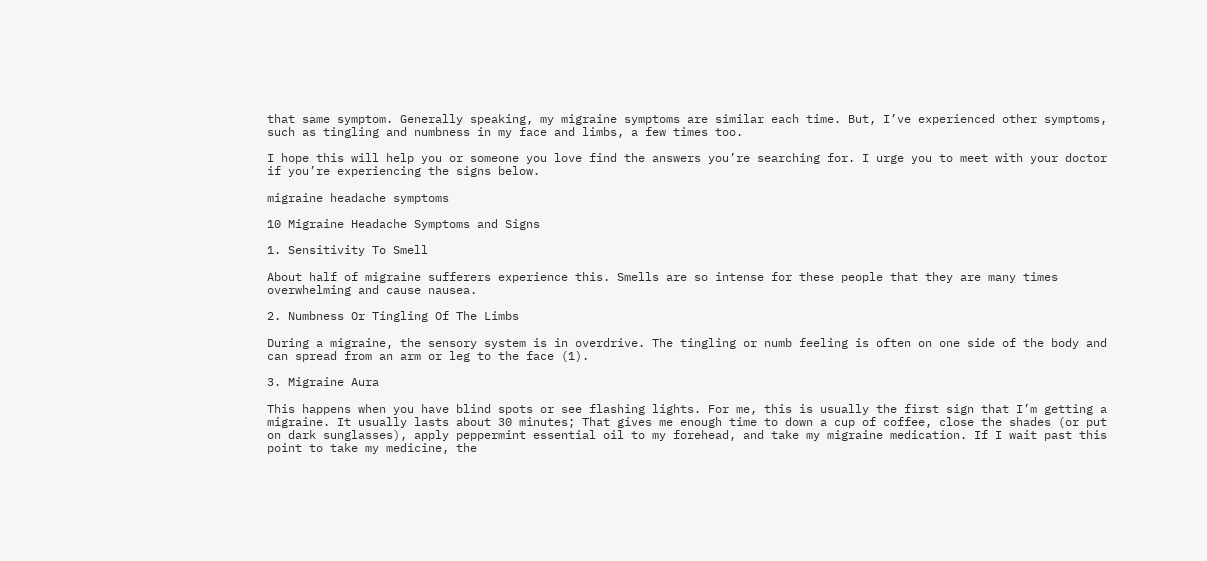that same symptom. Generally speaking, my migraine symptoms are similar each time. But, I’ve experienced other symptoms, such as tingling and numbness in my face and limbs, a few times too.

I hope this will help you or someone you love find the answers you’re searching for. I urge you to meet with your doctor if you’re experiencing the signs below.

migraine headache symptoms

10 Migraine Headache Symptoms and Signs

1. Sensitivity To Smell

About half of migraine sufferers experience this. Smells are so intense for these people that they are many times overwhelming and cause nausea.

2. Numbness Or Tingling Of The Limbs

During a migraine, the sensory system is in overdrive. The tingling or numb feeling is often on one side of the body and can spread from an arm or leg to the face (1).

3. Migraine Aura

This happens when you have blind spots or see flashing lights. For me, this is usually the first sign that I’m getting a migraine. It usually lasts about 30 minutes; That gives me enough time to down a cup of coffee, close the shades (or put on dark sunglasses), apply peppermint essential oil to my forehead, and take my migraine medication. If I wait past this point to take my medicine, the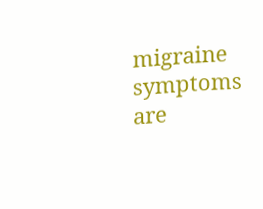migraine symptoms are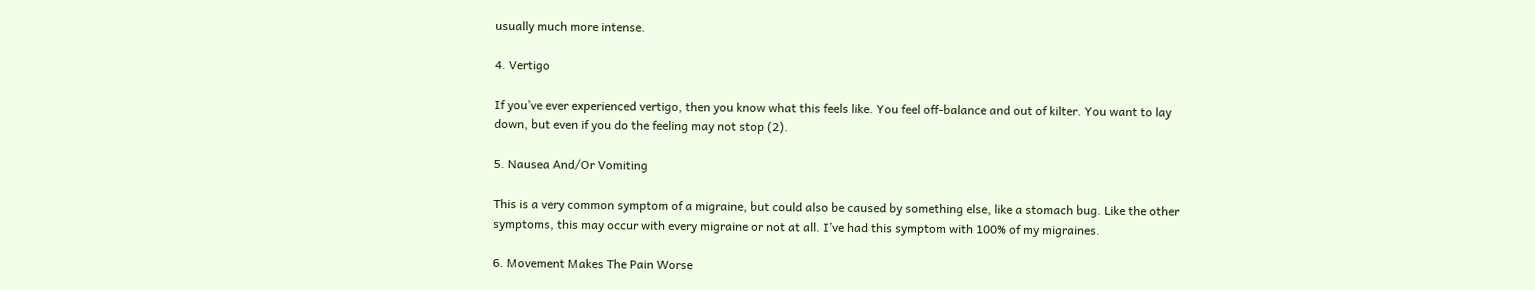usually much more intense.

4. Vertigo

If you’ve ever experienced vertigo, then you know what this feels like. You feel off-balance and out of kilter. You want to lay down, but even if you do the feeling may not stop (2).

5. Nausea And/Or Vomiting

This is a very common symptom of a migraine, but could also be caused by something else, like a stomach bug. Like the other symptoms, this may occur with every migraine or not at all. I’ve had this symptom with 100% of my migraines.

6. Movement Makes The Pain Worse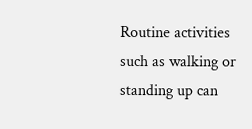Routine activities such as walking or standing up can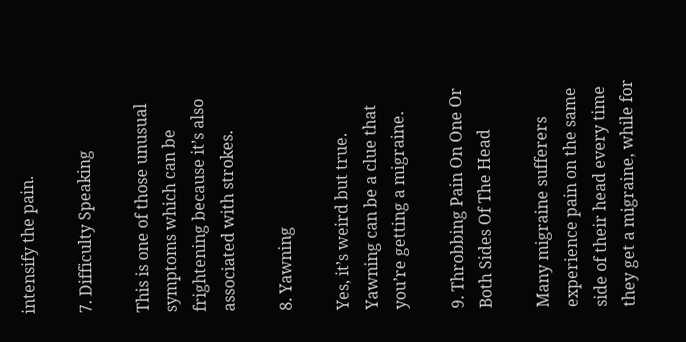intensify the pain.

7. Difficulty Speaking

This is one of those unusual symptoms which can be frightening because it’s also associated with strokes.

8. Yawning

Yes, it’s weird but true. Yawning can be a clue that you’re getting a migraine.

9. Throbbing Pain On One Or Both Sides Of The Head

Many migraine sufferers experience pain on the same side of their head every time they get a migraine, while for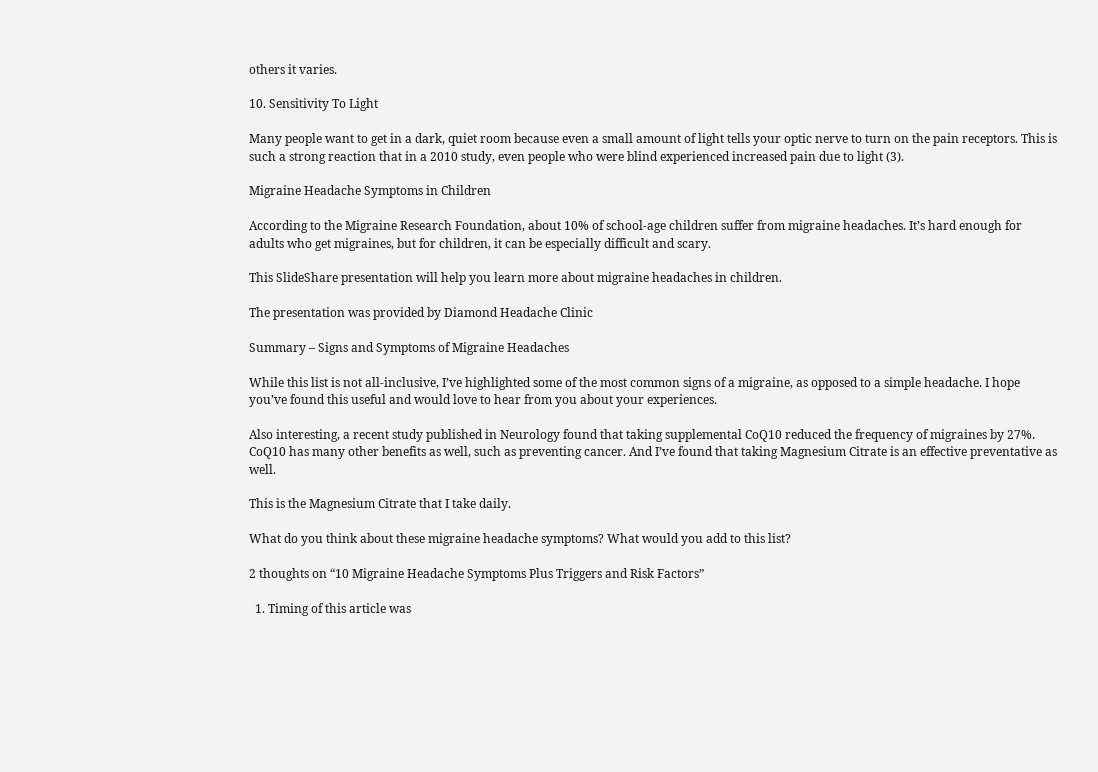others it varies.

10. Sensitivity To Light

Many people want to get in a dark, quiet room because even a small amount of light tells your optic nerve to turn on the pain receptors. This is such a strong reaction that in a 2010 study, even people who were blind experienced increased pain due to light (3).

Migraine Headache Symptoms in Children

According to the Migraine Research Foundation, about 10% of school-age children suffer from migraine headaches. It’s hard enough for adults who get migraines, but for children, it can be especially difficult and scary.

This SlideShare presentation will help you learn more about migraine headaches in children.

The presentation was provided by Diamond Headache Clinic

Summary – Signs and Symptoms of Migraine Headaches

While this list is not all-inclusive, I’ve highlighted some of the most common signs of a migraine, as opposed to a simple headache. I hope you’ve found this useful and would love to hear from you about your experiences.

Also interesting, a recent study published in Neurology found that taking supplemental CoQ10 reduced the frequency of migraines by 27%. CoQ10 has many other benefits as well, such as preventing cancer. And I’ve found that taking Magnesium Citrate is an effective preventative as well.

This is the Magnesium Citrate that I take daily.

What do you think about these migraine headache symptoms? What would you add to this list?

2 thoughts on “10 Migraine Headache Symptoms Plus Triggers and Risk Factors”

  1. Timing of this article was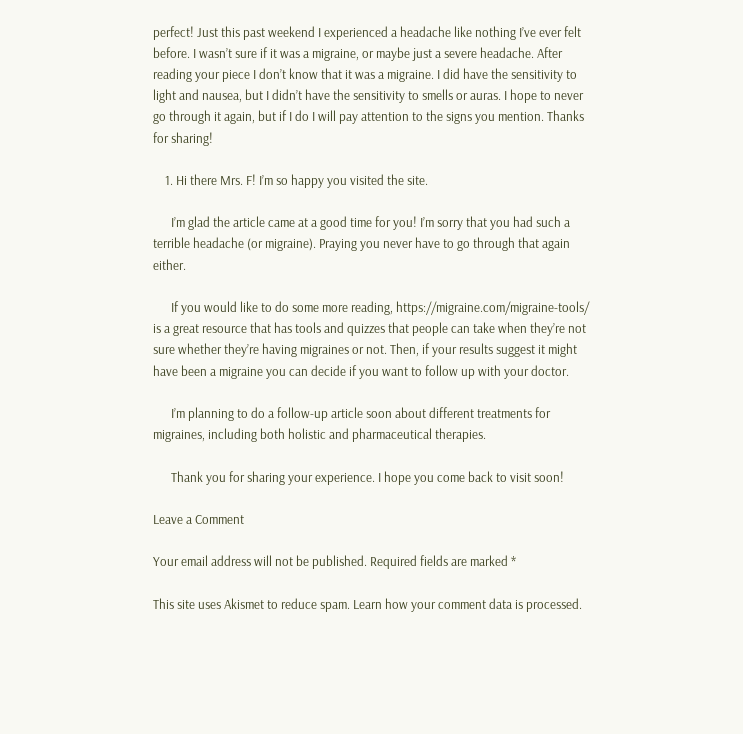perfect! Just this past weekend I experienced a headache like nothing I’ve ever felt before. I wasn’t sure if it was a migraine, or maybe just a severe headache. After reading your piece I don’t know that it was a migraine. I did have the sensitivity to light and nausea, but I didn’t have the sensitivity to smells or auras. I hope to never go through it again, but if I do I will pay attention to the signs you mention. Thanks for sharing!

    1. Hi there Mrs. F! I’m so happy you visited the site.

      I’m glad the article came at a good time for you! I’m sorry that you had such a terrible headache (or migraine). Praying you never have to go through that again either.

      If you would like to do some more reading, https://migraine.com/migraine-tools/ is a great resource that has tools and quizzes that people can take when they’re not sure whether they’re having migraines or not. Then, if your results suggest it might have been a migraine you can decide if you want to follow up with your doctor.

      I’m planning to do a follow-up article soon about different treatments for migraines, including both holistic and pharmaceutical therapies.

      Thank you for sharing your experience. I hope you come back to visit soon!

Leave a Comment

Your email address will not be published. Required fields are marked *

This site uses Akismet to reduce spam. Learn how your comment data is processed.